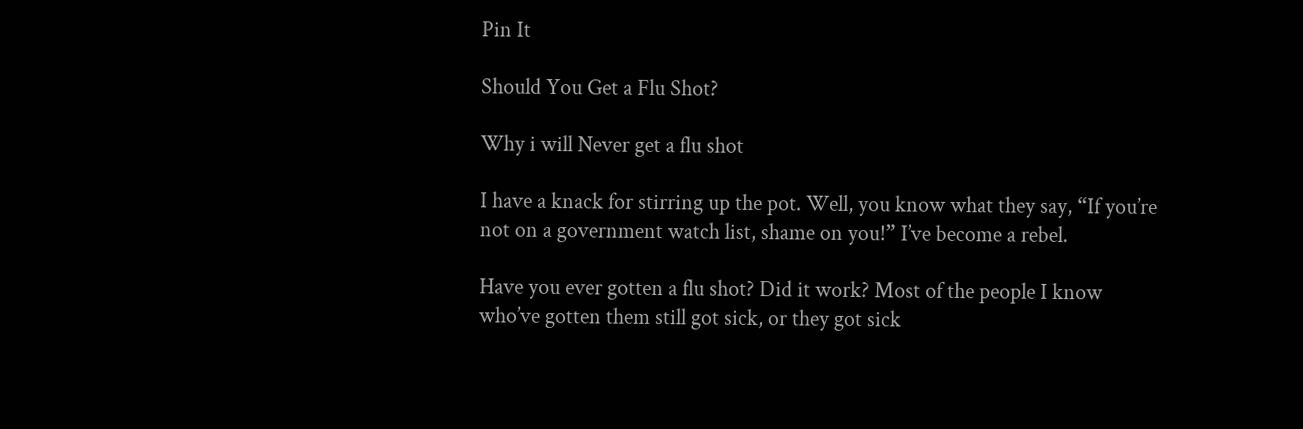Pin It

Should You Get a Flu Shot?

Why i will Never get a flu shot

I have a knack for stirring up the pot. Well, you know what they say, “If you’re not on a government watch list, shame on you!” I’ve become a rebel.

Have you ever gotten a flu shot? Did it work? Most of the people I know who’ve gotten them still got sick, or they got sick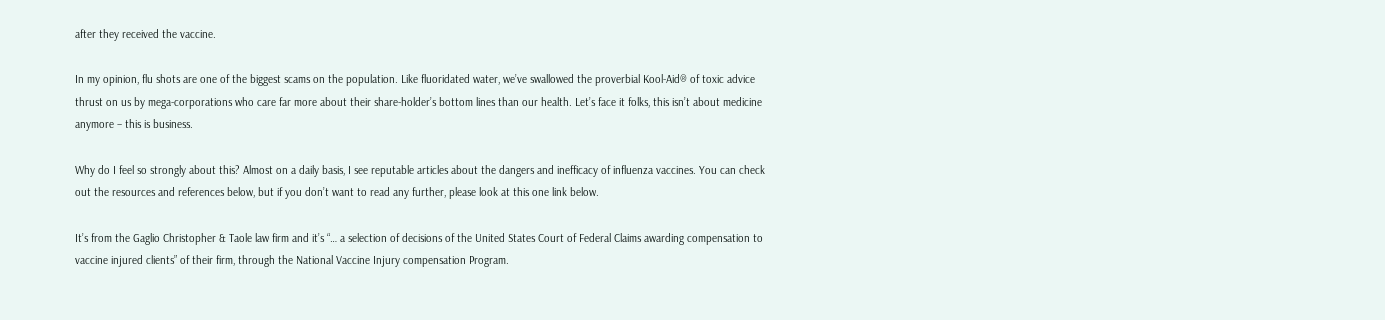after they received the vaccine.

In my opinion, flu shots are one of the biggest scams on the population. Like fluoridated water, we’ve swallowed the proverbial Kool-Aid® of toxic advice thrust on us by mega-corporations who care far more about their share-holder’s bottom lines than our health. Let’s face it folks, this isn’t about medicine anymore – this is business.

Why do I feel so strongly about this? Almost on a daily basis, I see reputable articles about the dangers and inefficacy of influenza vaccines. You can check out the resources and references below, but if you don’t want to read any further, please look at this one link below.

It’s from the Gaglio Christopher & Taole law firm and it’s “… a selection of decisions of the United States Court of Federal Claims awarding compensation to vaccine injured clients” of their firm, through the National Vaccine Injury compensation Program.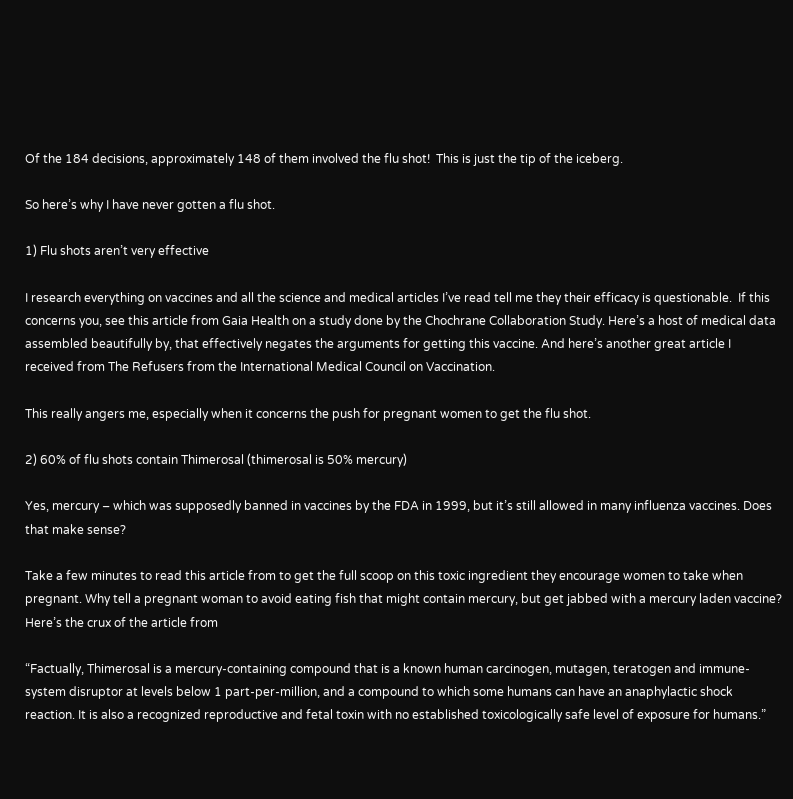Of the 184 decisions, approximately 148 of them involved the flu shot!  This is just the tip of the iceberg.

So here’s why I have never gotten a flu shot.

1) Flu shots aren’t very effective

I research everything on vaccines and all the science and medical articles I’ve read tell me they their efficacy is questionable.  If this concerns you, see this article from Gaia Health on a study done by the Chochrane Collaboration Study. Here’s a host of medical data assembled beautifully by, that effectively negates the arguments for getting this vaccine. And here’s another great article I received from The Refusers from the International Medical Council on Vaccination.

This really angers me, especially when it concerns the push for pregnant women to get the flu shot.

2) 60% of flu shots contain Thimerosal (thimerosal is 50% mercury)

Yes, mercury – which was supposedly banned in vaccines by the FDA in 1999, but it’s still allowed in many influenza vaccines. Does that make sense?

Take a few minutes to read this article from to get the full scoop on this toxic ingredient they encourage women to take when pregnant. Why tell a pregnant woman to avoid eating fish that might contain mercury, but get jabbed with a mercury laden vaccine? Here’s the crux of the article from

“Factually, Thimerosal is a mercury-containing compound that is a known human carcinogen, mutagen, teratogen and immune-system disruptor at levels below 1 part-per-million, and a compound to which some humans can have an anaphylactic shock reaction. It is also a recognized reproductive and fetal toxin with no established toxicologically safe level of exposure for humans.”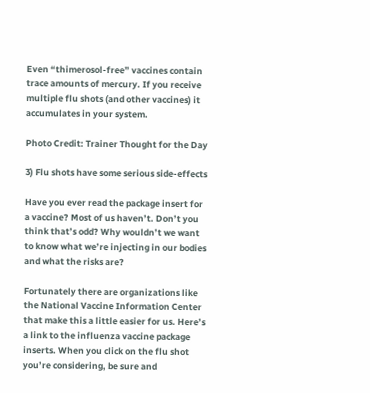Even “thimerosol-free” vaccines contain trace amounts of mercury. If you receive multiple flu shots (and other vaccines) it accumulates in your system.

Photo Credit: Trainer Thought for the Day

3) Flu shots have some serious side-effects

Have you ever read the package insert for a vaccine? Most of us haven’t. Don’t you think that’s odd? Why wouldn’t we want to know what we’re injecting in our bodies and what the risks are?

Fortunately there are organizations like the National Vaccine Information Center that make this a little easier for us. Here’s a link to the influenza vaccine package inserts. When you click on the flu shot you’re considering, be sure and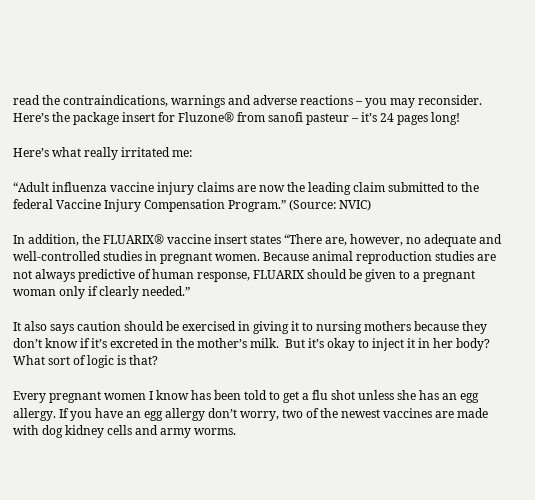read the contraindications, warnings and adverse reactions – you may reconsider.  Here’s the package insert for Fluzone® from sanofi pasteur – it’s 24 pages long!

Here’s what really irritated me:

“Adult influenza vaccine injury claims are now the leading claim submitted to the federal Vaccine Injury Compensation Program.” (Source: NVIC)

In addition, the FLUARIX® vaccine insert states “There are, however, no adequate and well-controlled studies in pregnant women. Because animal reproduction studies are not always predictive of human response, FLUARIX should be given to a pregnant woman only if clearly needed.”

It also says caution should be exercised in giving it to nursing mothers because they  don’t know if it’s excreted in the mother’s milk.  But it’s okay to inject it in her body? What sort of logic is that?

Every pregnant women I know has been told to get a flu shot unless she has an egg allergy. If you have an egg allergy don’t worry, two of the newest vaccines are made with dog kidney cells and army worms.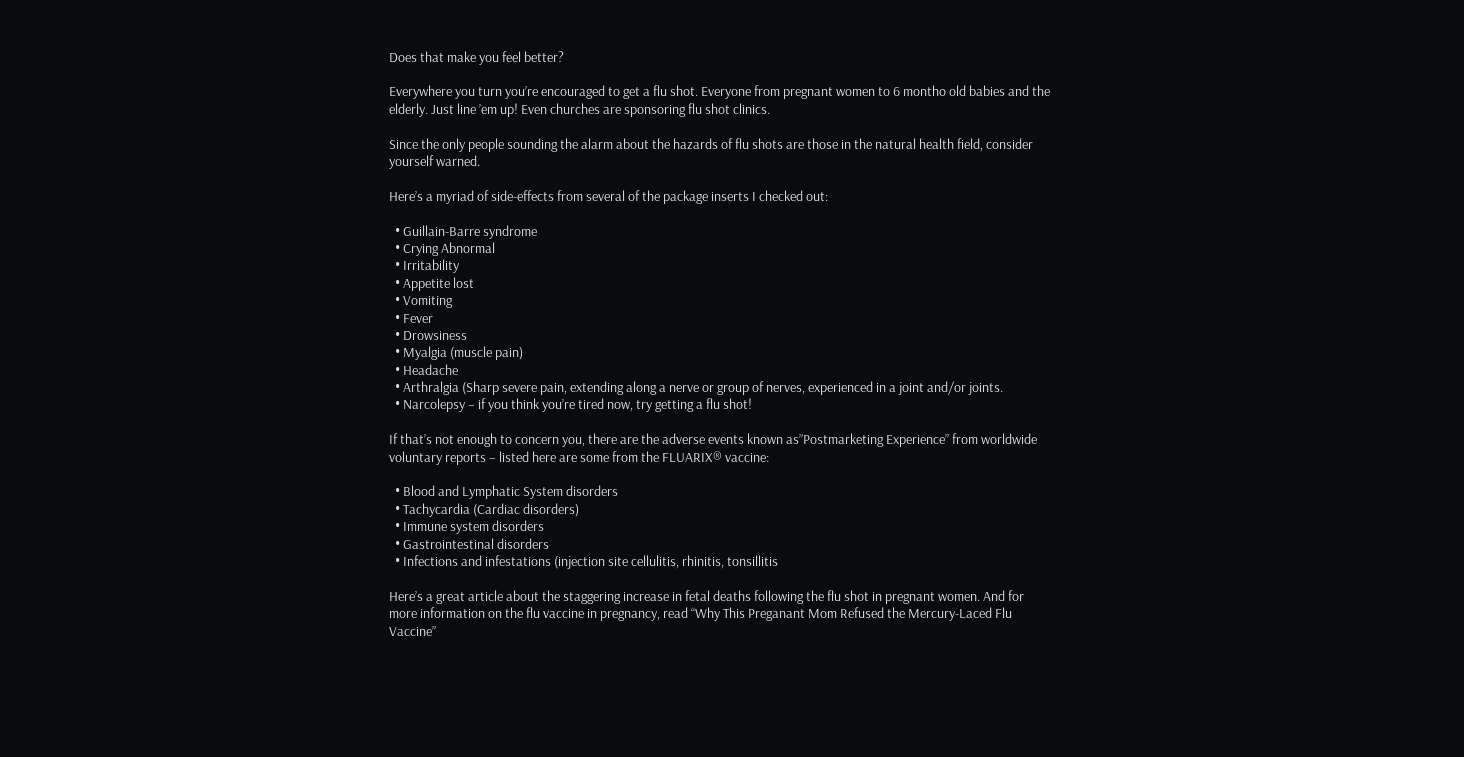Does that make you feel better?

Everywhere you turn you’re encouraged to get a flu shot. Everyone from pregnant women to 6 montho old babies and the elderly. Just line ’em up! Even churches are sponsoring flu shot clinics.

Since the only people sounding the alarm about the hazards of flu shots are those in the natural health field, consider yourself warned.

Here’s a myriad of side-effects from several of the package inserts I checked out:

  • Guillain-Barre syndrome
  • Crying Abnormal
  • Irritability
  • Appetite lost
  • Vomiting
  • Fever
  • Drowsiness
  • Myalgia (muscle pain)
  • Headache
  • Arthralgia (Sharp severe pain, extending along a nerve or group of nerves, experienced in a joint and/or joints.
  • Narcolepsy – if you think you’re tired now, try getting a flu shot!

If that’s not enough to concern you, there are the adverse events known as”Postmarketing Experience” from worldwide voluntary reports – listed here are some from the FLUARIX® vaccine:

  • Blood and Lymphatic System disorders
  • Tachycardia (Cardiac disorders)
  • Immune system disorders
  • Gastrointestinal disorders
  • Infections and infestations (injection site cellulitis, rhinitis, tonsillitis

Here’s a great article about the staggering increase in fetal deaths following the flu shot in pregnant women. And for more information on the flu vaccine in pregnancy, read “Why This Preganant Mom Refused the Mercury-Laced Flu Vaccine”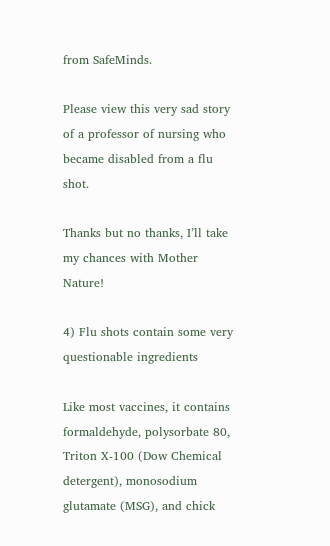from SafeMinds.

Please view this very sad story of a professor of nursing who became disabled from a flu shot.

Thanks but no thanks, I’ll take my chances with Mother Nature!

4) Flu shots contain some very questionable ingredients

Like most vaccines, it contains formaldehyde, polysorbate 80, Triton X-100 (Dow Chemical detergent), monosodium glutamate (MSG), and chick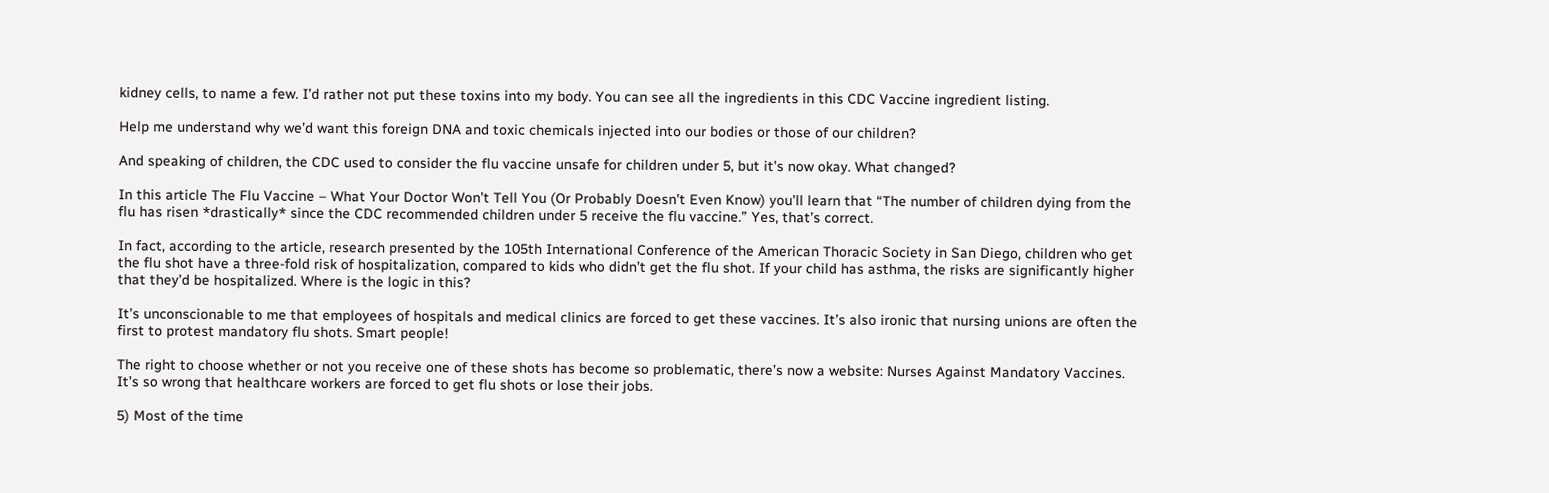kidney cells, to name a few. I’d rather not put these toxins into my body. You can see all the ingredients in this CDC Vaccine ingredient listing.

Help me understand why we’d want this foreign DNA and toxic chemicals injected into our bodies or those of our children?

And speaking of children, the CDC used to consider the flu vaccine unsafe for children under 5, but it’s now okay. What changed?

In this article The Flu Vaccine – What Your Doctor Won’t Tell You (Or Probably Doesn’t Even Know) you’ll learn that “The number of children dying from the flu has risen *drastically* since the CDC recommended children under 5 receive the flu vaccine.” Yes, that’s correct.

In fact, according to the article, research presented by the 105th International Conference of the American Thoracic Society in San Diego, children who get the flu shot have a three-fold risk of hospitalization, compared to kids who didn’t get the flu shot. If your child has asthma, the risks are significantly higher that they’d be hospitalized. Where is the logic in this?

It’s unconscionable to me that employees of hospitals and medical clinics are forced to get these vaccines. It’s also ironic that nursing unions are often the first to protest mandatory flu shots. Smart people!

The right to choose whether or not you receive one of these shots has become so problematic, there’s now a website: Nurses Against Mandatory Vaccines. It’s so wrong that healthcare workers are forced to get flu shots or lose their jobs.

5) Most of the time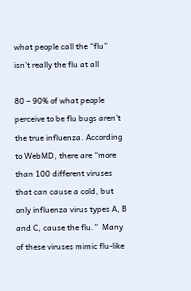what people call the “flu” isn’t really the flu at all

80 – 90% of what people perceive to be flu bugs aren’t the true influenza. According to WebMD, there are “more than 100 different viruses that can cause a cold, but only influenza virus types A, B and C, cause the flu.”  Many of these viruses mimic flu-like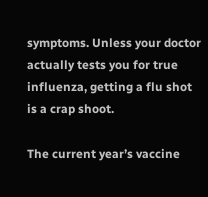symptoms. Unless your doctor actually tests you for true influenza, getting a flu shot is a crap shoot.

The current year’s vaccine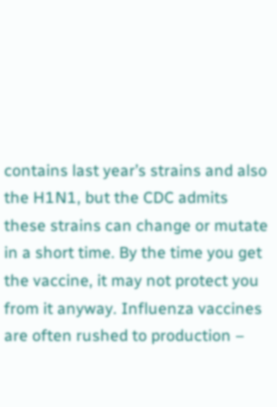contains last year’s strains and also the H1N1, but the CDC admits these strains can change or mutate in a short time. By the time you get the vaccine, it may not protect you from it anyway. Influenza vaccines are often rushed to production –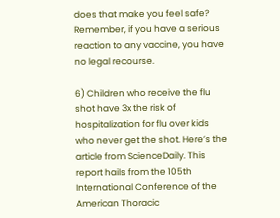does that make you feel safe? Remember, if you have a serious reaction to any vaccine, you have no legal recourse.

6) Children who receive the flu shot have 3x the risk of hospitalization for flu over kids who never get the shot. Here’s the article from ScienceDaily. This report hails from the 105th International Conference of the American Thoracic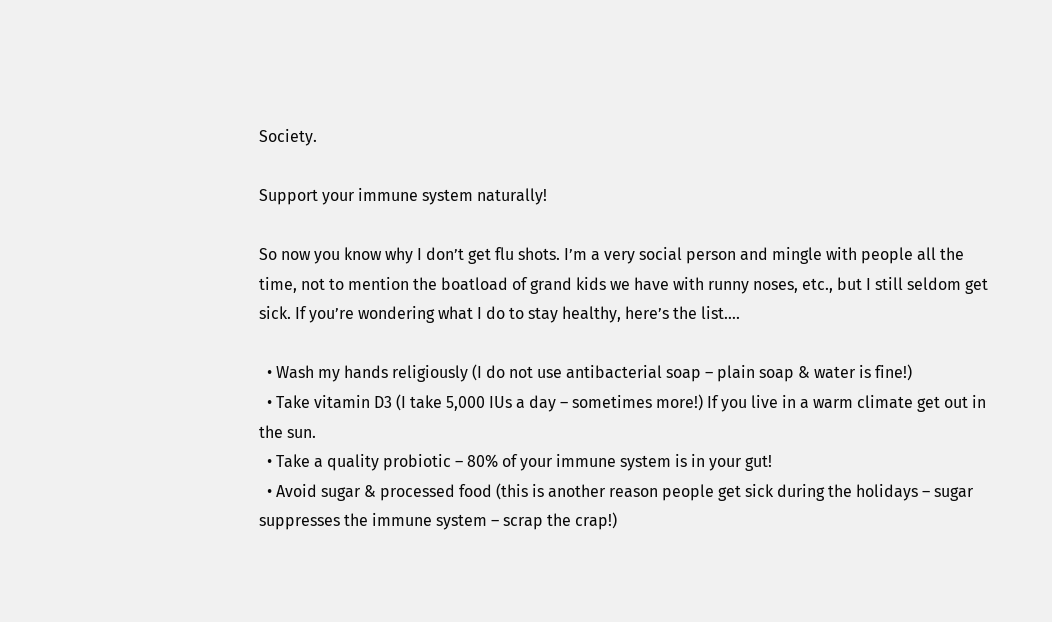Society.

Support your immune system naturally!

So now you know why I don’t get flu shots. I’m a very social person and mingle with people all the time, not to mention the boatload of grand kids we have with runny noses, etc., but I still seldom get sick. If you’re wondering what I do to stay healthy, here’s the list….

  • Wash my hands religiously (I do not use antibacterial soap – plain soap & water is fine!)
  • Take vitamin D3 (I take 5,000 IUs a day – sometimes more!) If you live in a warm climate get out in the sun.
  • Take a quality probiotic – 80% of your immune system is in your gut!
  • Avoid sugar & processed food (this is another reason people get sick during the holidays – sugar suppresses the immune system – scrap the crap!)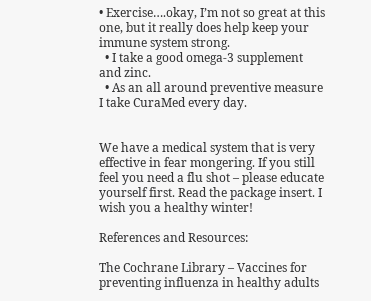• Exercise….okay, I’m not so great at this one, but it really does help keep your immune system strong.
  • I take a good omega-3 supplement and zinc.
  • As an all around preventive measure I take CuraMed every day.


We have a medical system that is very effective in fear mongering. If you still feel you need a flu shot – please educate yourself first. Read the package insert. I wish you a healthy winter!

References and Resources:

The Cochrane Library – Vaccines for preventing influenza in healthy adults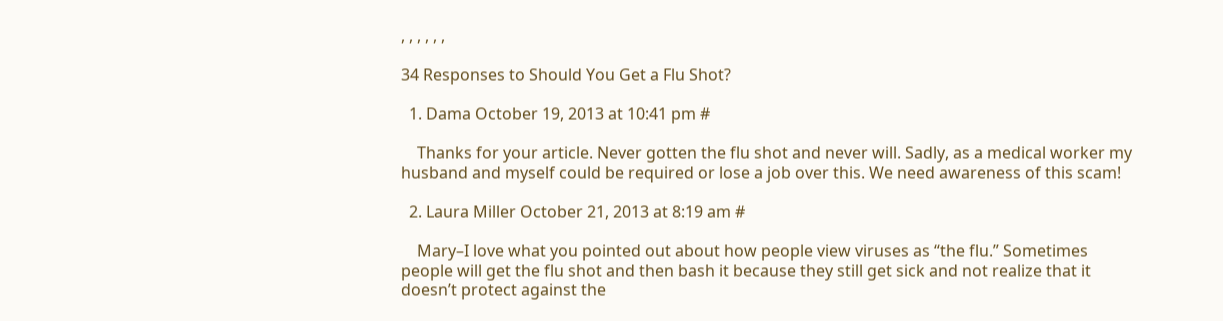, , , , , ,

34 Responses to Should You Get a Flu Shot?

  1. Dama October 19, 2013 at 10:41 pm #

    Thanks for your article. Never gotten the flu shot and never will. Sadly, as a medical worker my husband and myself could be required or lose a job over this. We need awareness of this scam!

  2. Laura Miller October 21, 2013 at 8:19 am #

    Mary–I love what you pointed out about how people view viruses as “the flu.” Sometimes people will get the flu shot and then bash it because they still get sick and not realize that it doesn’t protect against the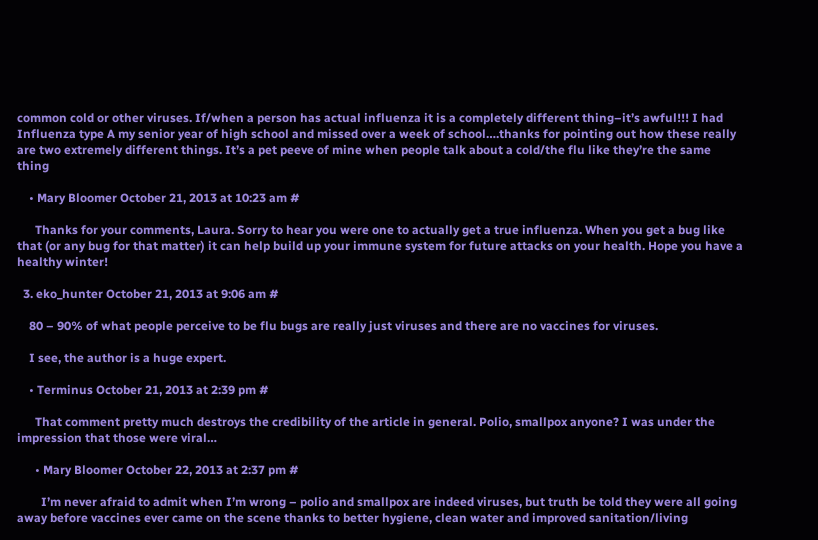common cold or other viruses. If/when a person has actual influenza it is a completely different thing–it’s awful!!! I had Influenza type A my senior year of high school and missed over a week of school….thanks for pointing out how these really are two extremely different things. It’s a pet peeve of mine when people talk about a cold/the flu like they’re the same thing

    • Mary Bloomer October 21, 2013 at 10:23 am #

      Thanks for your comments, Laura. Sorry to hear you were one to actually get a true influenza. When you get a bug like that (or any bug for that matter) it can help build up your immune system for future attacks on your health. Hope you have a healthy winter!

  3. eko_hunter October 21, 2013 at 9:06 am #

    80 – 90% of what people perceive to be flu bugs are really just viruses and there are no vaccines for viruses.

    I see, the author is a huge expert.

    • Terminus October 21, 2013 at 2:39 pm #

      That comment pretty much destroys the credibility of the article in general. Polio, smallpox anyone? I was under the impression that those were viral…

      • Mary Bloomer October 22, 2013 at 2:37 pm #

        I’m never afraid to admit when I’m wrong – polio and smallpox are indeed viruses, but truth be told they were all going away before vaccines ever came on the scene thanks to better hygiene, clean water and improved sanitation/living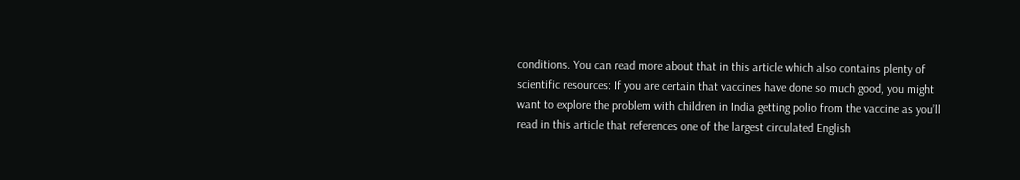conditions. You can read more about that in this article which also contains plenty of scientific resources: If you are certain that vaccines have done so much good, you might want to explore the problem with children in India getting polio from the vaccine as you’ll read in this article that references one of the largest circulated English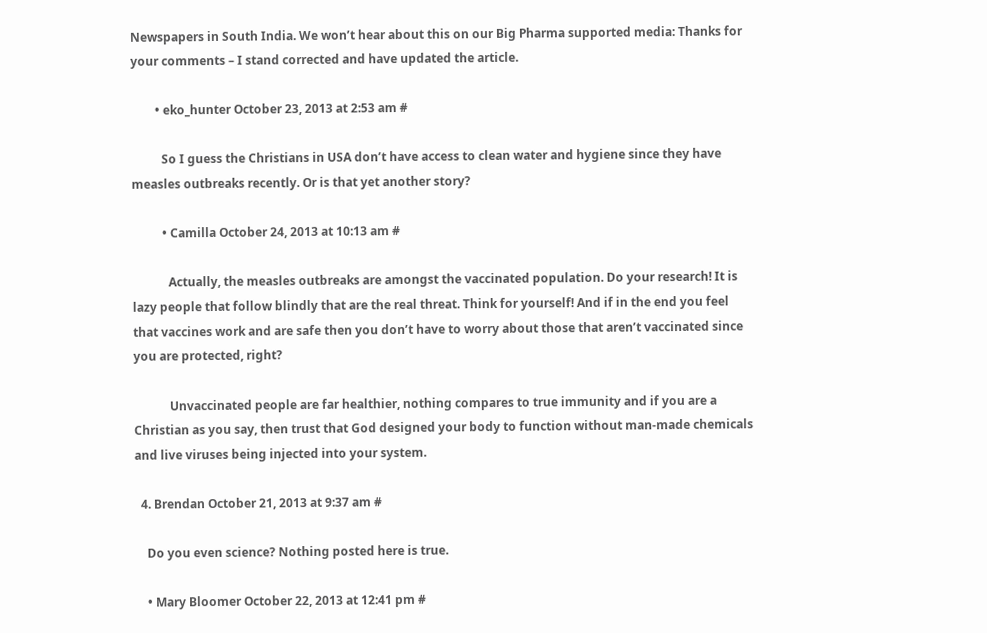Newspapers in South India. We won’t hear about this on our Big Pharma supported media: Thanks for your comments – I stand corrected and have updated the article.

        • eko_hunter October 23, 2013 at 2:53 am #

          So I guess the Christians in USA don’t have access to clean water and hygiene since they have measles outbreaks recently. Or is that yet another story?

          • Camilla October 24, 2013 at 10:13 am #

            Actually, the measles outbreaks are amongst the vaccinated population. Do your research! It is lazy people that follow blindly that are the real threat. Think for yourself! And if in the end you feel that vaccines work and are safe then you don’t have to worry about those that aren’t vaccinated since you are protected, right?

            Unvaccinated people are far healthier, nothing compares to true immunity and if you are a Christian as you say, then trust that God designed your body to function without man-made chemicals and live viruses being injected into your system.

  4. Brendan October 21, 2013 at 9:37 am #

    Do you even science? Nothing posted here is true.

    • Mary Bloomer October 22, 2013 at 12:41 pm #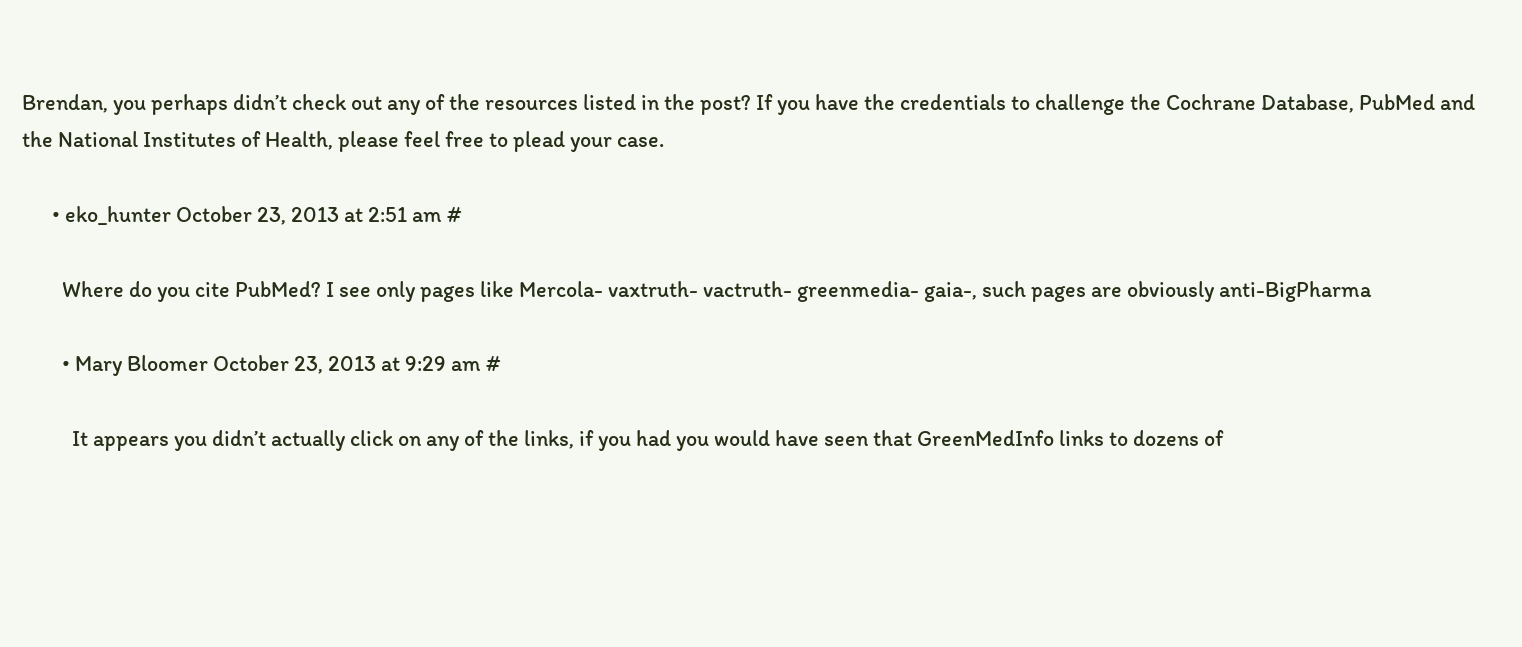Brendan, you perhaps didn’t check out any of the resources listed in the post? If you have the credentials to challenge the Cochrane Database, PubMed and the National Institutes of Health, please feel free to plead your case.

      • eko_hunter October 23, 2013 at 2:51 am #

        Where do you cite PubMed? I see only pages like Mercola- vaxtruth- vactruth- greenmedia- gaia-, such pages are obviously anti-BigPharma

        • Mary Bloomer October 23, 2013 at 9:29 am #

          It appears you didn’t actually click on any of the links, if you had you would have seen that GreenMedInfo links to dozens of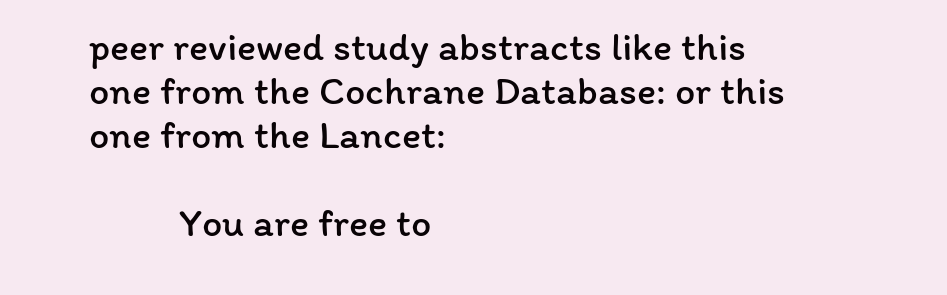peer reviewed study abstracts like this one from the Cochrane Database: or this one from the Lancet:

          You are free to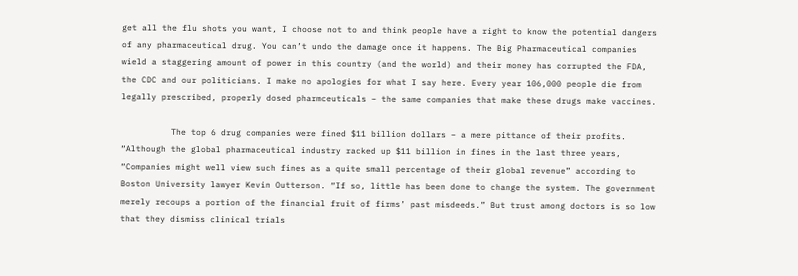get all the flu shots you want, I choose not to and think people have a right to know the potential dangers of any pharmaceutical drug. You can’t undo the damage once it happens. The Big Pharmaceutical companies wield a staggering amount of power in this country (and the world) and their money has corrupted the FDA, the CDC and our politicians. I make no apologies for what I say here. Every year 106,000 people die from legally prescribed, properly dosed pharmceuticals – the same companies that make these drugs make vaccines.

          The top 6 drug companies were fined $11 billion dollars – a mere pittance of their profits. “Although the global pharmaceutical industry racked up $11 billion in fines in the last three years, “Companies might well view such fines as a quite small percentage of their global revenue” according to Boston University lawyer Kevin Outterson. “If so, little has been done to change the system. The government merely recoups a portion of the financial fruit of firms’ past misdeeds.” But trust among doctors is so low that they dismiss clinical trials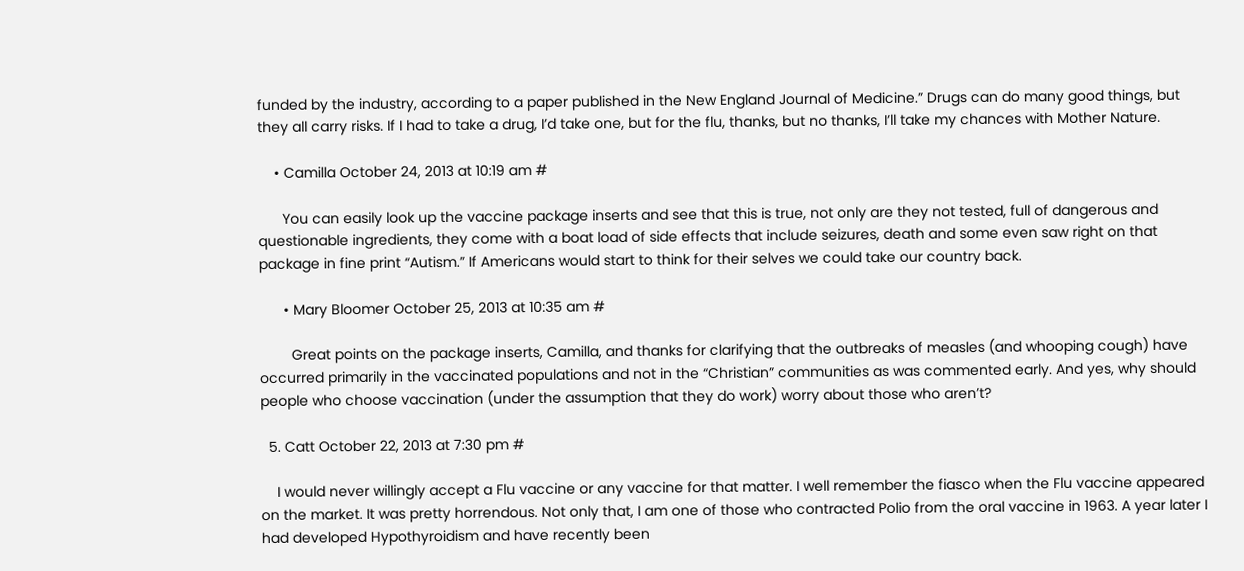funded by the industry, according to a paper published in the New England Journal of Medicine.” Drugs can do many good things, but they all carry risks. If I had to take a drug, I’d take one, but for the flu, thanks, but no thanks, I’ll take my chances with Mother Nature.

    • Camilla October 24, 2013 at 10:19 am #

      You can easily look up the vaccine package inserts and see that this is true, not only are they not tested, full of dangerous and questionable ingredients, they come with a boat load of side effects that include seizures, death and some even saw right on that package in fine print “Autism.” If Americans would start to think for their selves we could take our country back.

      • Mary Bloomer October 25, 2013 at 10:35 am #

        Great points on the package inserts, Camilla, and thanks for clarifying that the outbreaks of measles (and whooping cough) have occurred primarily in the vaccinated populations and not in the “Christian” communities as was commented early. And yes, why should people who choose vaccination (under the assumption that they do work) worry about those who aren’t?

  5. Catt October 22, 2013 at 7:30 pm #

    I would never willingly accept a Flu vaccine or any vaccine for that matter. I well remember the fiasco when the Flu vaccine appeared on the market. It was pretty horrendous. Not only that, I am one of those who contracted Polio from the oral vaccine in 1963. A year later I had developed Hypothyroidism and have recently been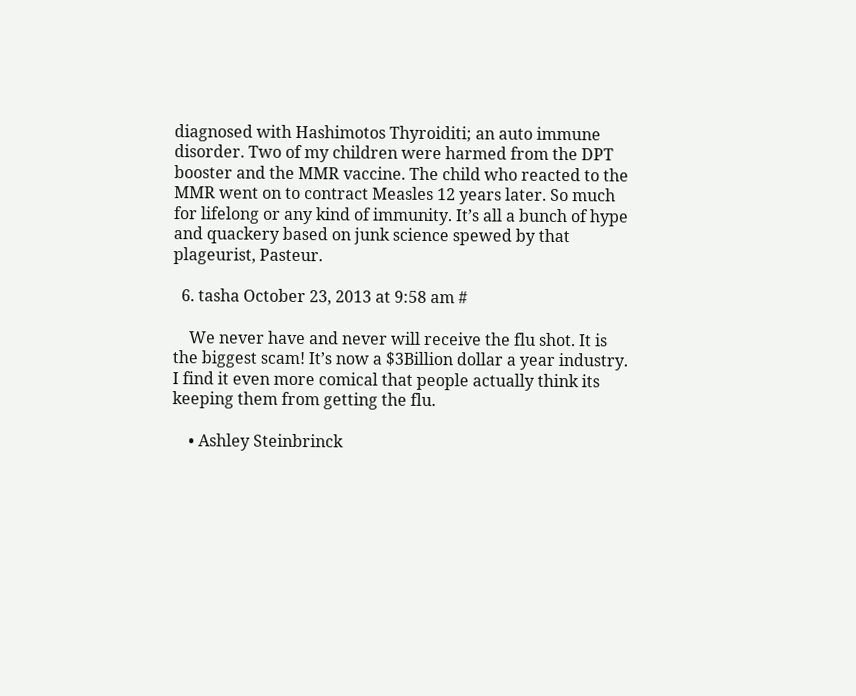diagnosed with Hashimotos Thyroiditi; an auto immune disorder. Two of my children were harmed from the DPT booster and the MMR vaccine. The child who reacted to the MMR went on to contract Measles 12 years later. So much for lifelong or any kind of immunity. It’s all a bunch of hype and quackery based on junk science spewed by that plageurist, Pasteur.

  6. tasha October 23, 2013 at 9:58 am #

    We never have and never will receive the flu shot. It is the biggest scam! It’s now a $3Billion dollar a year industry. I find it even more comical that people actually think its keeping them from getting the flu.

    • Ashley Steinbrinck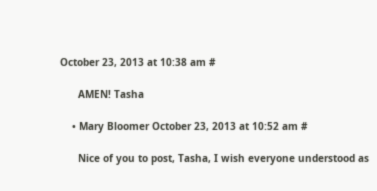October 23, 2013 at 10:38 am #

      AMEN! Tasha

    • Mary Bloomer October 23, 2013 at 10:52 am #

      Nice of you to post, Tasha, I wish everyone understood as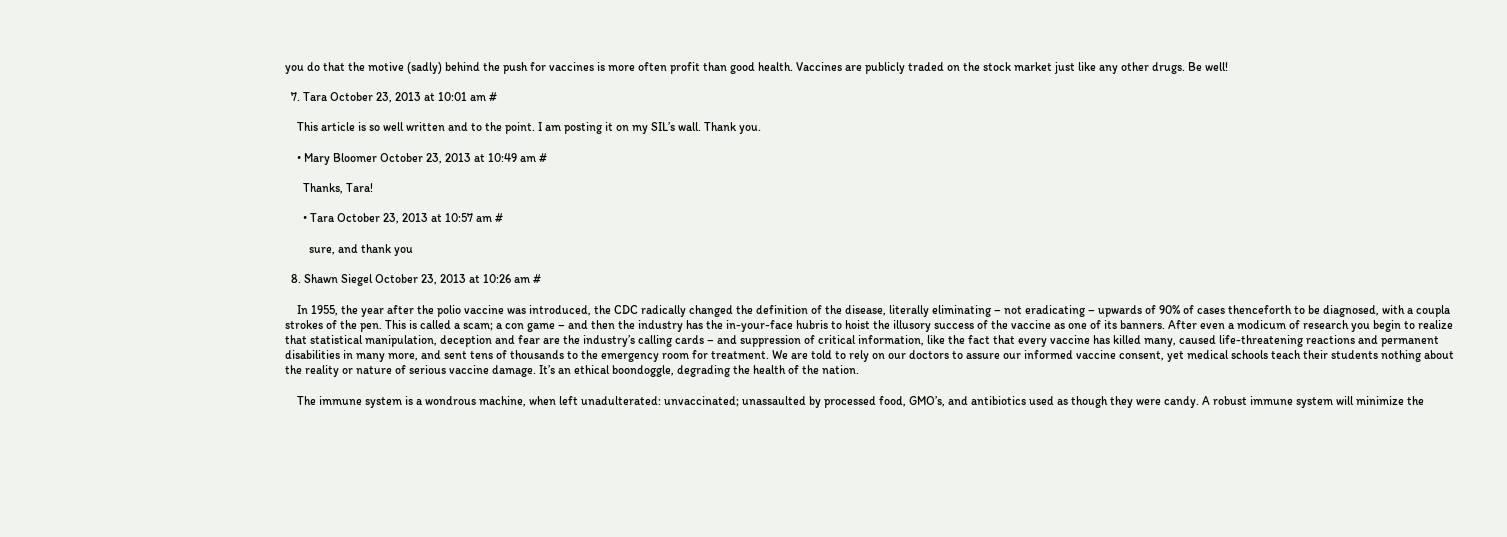you do that the motive (sadly) behind the push for vaccines is more often profit than good health. Vaccines are publicly traded on the stock market just like any other drugs. Be well!

  7. Tara October 23, 2013 at 10:01 am #

    This article is so well written and to the point. I am posting it on my SIL’s wall. Thank you.

    • Mary Bloomer October 23, 2013 at 10:49 am #

      Thanks, Tara!

      • Tara October 23, 2013 at 10:57 am #

        sure, and thank you

  8. Shawn Siegel October 23, 2013 at 10:26 am #

    In 1955, the year after the polio vaccine was introduced, the CDC radically changed the definition of the disease, literally eliminating – not eradicating – upwards of 90% of cases thenceforth to be diagnosed, with a coupla strokes of the pen. This is called a scam; a con game – and then the industry has the in-your-face hubris to hoist the illusory success of the vaccine as one of its banners. After even a modicum of research you begin to realize that statistical manipulation, deception and fear are the industry’s calling cards – and suppression of critical information, like the fact that every vaccine has killed many, caused life-threatening reactions and permanent disabilities in many more, and sent tens of thousands to the emergency room for treatment. We are told to rely on our doctors to assure our informed vaccine consent, yet medical schools teach their students nothing about the reality or nature of serious vaccine damage. It’s an ethical boondoggle, degrading the health of the nation.

    The immune system is a wondrous machine, when left unadulterated: unvaccinated; unassaulted by processed food, GMO’s, and antibiotics used as though they were candy. A robust immune system will minimize the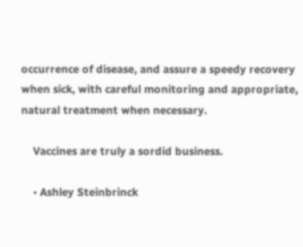occurrence of disease, and assure a speedy recovery when sick, with careful monitoring and appropriate, natural treatment when necessary.

    Vaccines are truly a sordid business.

    • Ashley Steinbrinck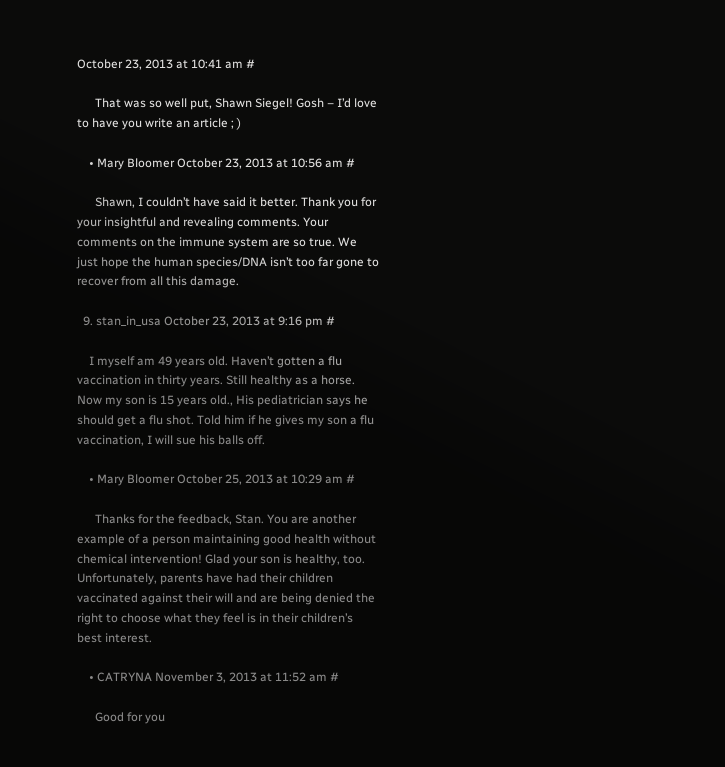October 23, 2013 at 10:41 am #

      That was so well put, Shawn Siegel! Gosh – I’d love to have you write an article ; )

    • Mary Bloomer October 23, 2013 at 10:56 am #

      Shawn, I couldn’t have said it better. Thank you for your insightful and revealing comments. Your comments on the immune system are so true. We just hope the human species/DNA isn’t too far gone to recover from all this damage.

  9. stan_in_usa October 23, 2013 at 9:16 pm #

    I myself am 49 years old. Haven’t gotten a flu vaccination in thirty years. Still healthy as a horse. Now my son is 15 years old., His pediatrician says he should get a flu shot. Told him if he gives my son a flu vaccination, I will sue his balls off.

    • Mary Bloomer October 25, 2013 at 10:29 am #

      Thanks for the feedback, Stan. You are another example of a person maintaining good health without chemical intervention! Glad your son is healthy, too. Unfortunately, parents have had their children vaccinated against their will and are being denied the right to choose what they feel is in their children’s best interest.

    • CATRYNA November 3, 2013 at 11:52 am #

      Good for you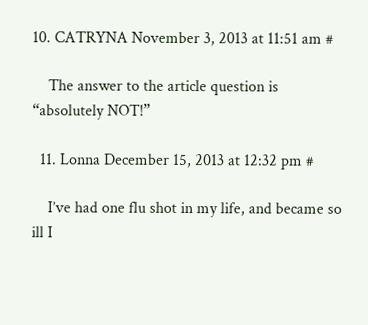10. CATRYNA November 3, 2013 at 11:51 am #

    The answer to the article question is “absolutely NOT!”

  11. Lonna December 15, 2013 at 12:32 pm #

    I’ve had one flu shot in my life, and became so ill I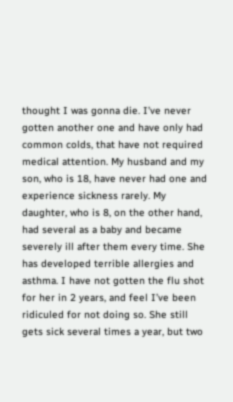thought I was gonna die. I’ve never gotten another one and have only had common colds, that have not required medical attention. My husband and my son, who is 18, have never had one and experience sickness rarely. My daughter, who is 8, on the other hand, had several as a baby and became severely ill after them every time. She has developed terrible allergies and asthma. I have not gotten the flu shot for her in 2 years, and feel I’ve been ridiculed for not doing so. She still gets sick several times a year, but two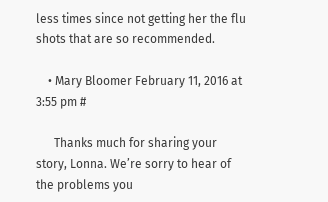less times since not getting her the flu shots that are so recommended.

    • Mary Bloomer February 11, 2016 at 3:55 pm #

      Thanks much for sharing your story, Lonna. We’re sorry to hear of the problems you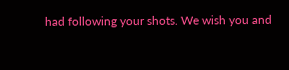had following your shots. We wish you and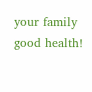your family good health!